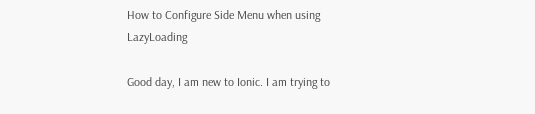How to Configure Side Menu when using LazyLoading

Good day, I am new to Ionic. I am trying to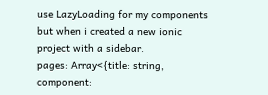use LazyLoading for my components but when i created a new ionic project with a sidebar.
pages: Array<{title: string, component: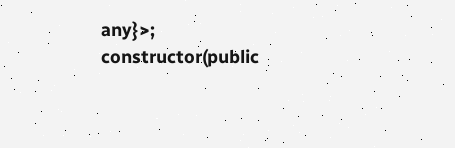any}>; constructor(public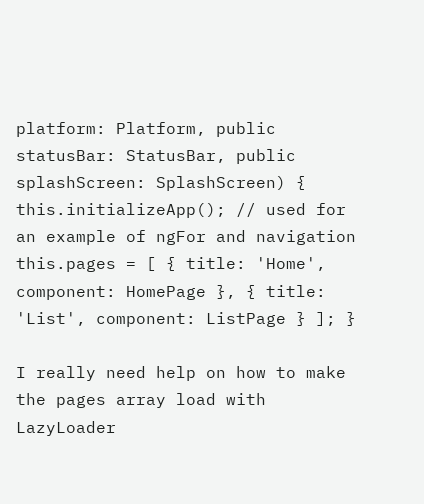platform: Platform, public statusBar: StatusBar, public splashScreen: SplashScreen) { this.initializeApp(); // used for an example of ngFor and navigation this.pages = [ { title: 'Home', component: HomePage }, { title: 'List', component: ListPage } ]; }

I really need help on how to make the pages array load with LazyLoader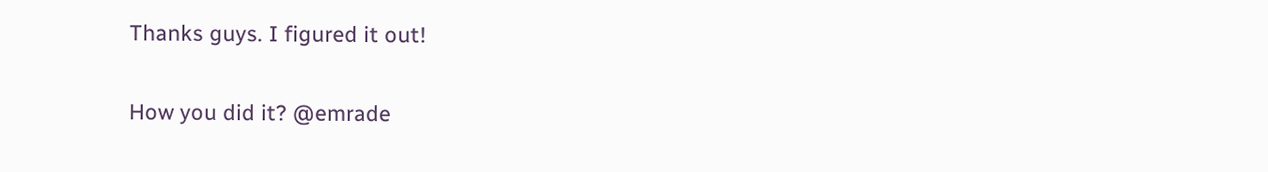Thanks guys. I figured it out!

How you did it? @emrade